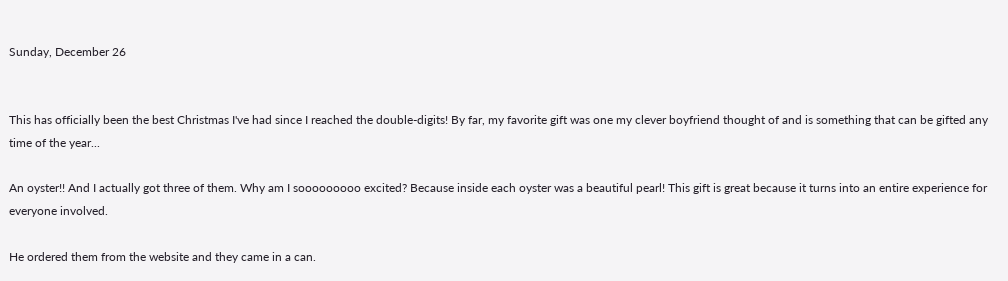Sunday, December 26


This has officially been the best Christmas I've had since I reached the double-digits! By far, my favorite gift was one my clever boyfriend thought of and is something that can be gifted any time of the year...

An oyster!! And I actually got three of them. Why am I sooooooooo excited? Because inside each oyster was a beautiful pearl! This gift is great because it turns into an entire experience for everyone involved.

He ordered them from the website and they came in a can.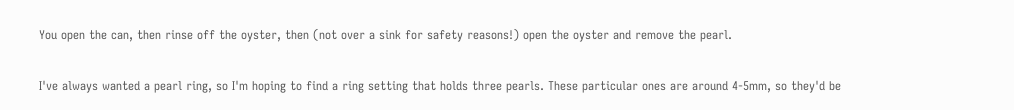You open the can, then rinse off the oyster, then (not over a sink for safety reasons!) open the oyster and remove the pearl.

I've always wanted a pearl ring, so I'm hoping to find a ring setting that holds three pearls. These particular ones are around 4-5mm, so they'd be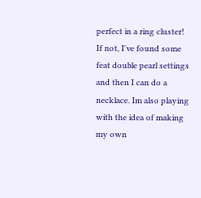perfect in a ring cluster! If not, I've found some feat double pearl settings and then I can do a necklace. Im also playing with the idea of making my own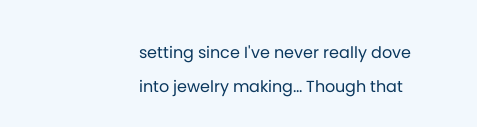setting since I've never really dove into jewelry making... Though that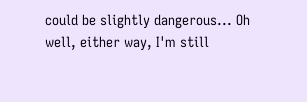could be slightly dangerous... Oh well, either way, I'm still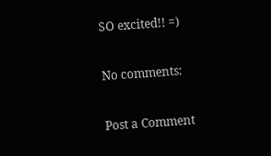SO excited!! =)

No comments:

Post a Comment